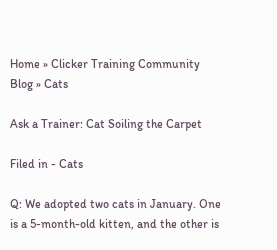Home » Clicker Training Community Blog » Cats

Ask a Trainer: Cat Soiling the Carpet

Filed in - Cats

Q: We adopted two cats in January. One is a 5-month-old kitten, and the other is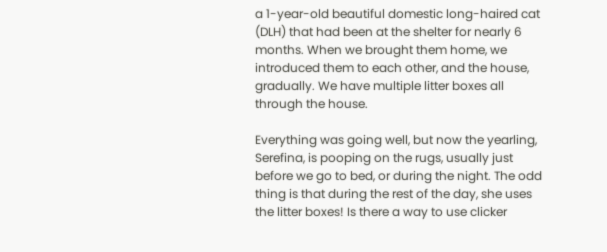a 1-year-old beautiful domestic long-haired cat (DLH) that had been at the shelter for nearly 6 months. When we brought them home, we introduced them to each other, and the house, gradually. We have multiple litter boxes all through the house.

Everything was going well, but now the yearling, Serefina, is pooping on the rugs, usually just before we go to bed, or during the night. The odd thing is that during the rest of the day, she uses the litter boxes! Is there a way to use clicker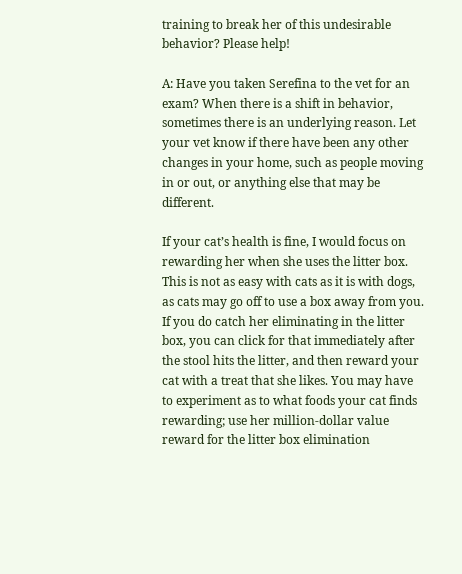training to break her of this undesirable behavior? Please help!

A: Have you taken Serefina to the vet for an exam? When there is a shift in behavior, sometimes there is an underlying reason. Let your vet know if there have been any other changes in your home, such as people moving in or out, or anything else that may be different.

If your cat’s health is fine, I would focus on rewarding her when she uses the litter box. This is not as easy with cats as it is with dogs, as cats may go off to use a box away from you. If you do catch her eliminating in the litter box, you can click for that immediately after the stool hits the litter, and then reward your cat with a treat that she likes. You may have to experiment as to what foods your cat finds rewarding; use her million-dollar value reward for the litter box elimination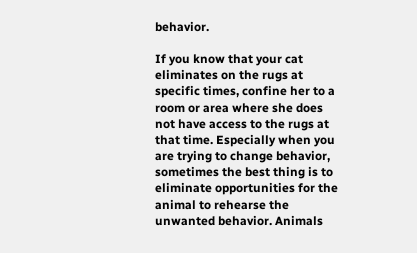behavior.

If you know that your cat eliminates on the rugs at specific times, confine her to a room or area where she does not have access to the rugs at that time. Especially when you are trying to change behavior, sometimes the best thing is to eliminate opportunities for the animal to rehearse the unwanted behavior. Animals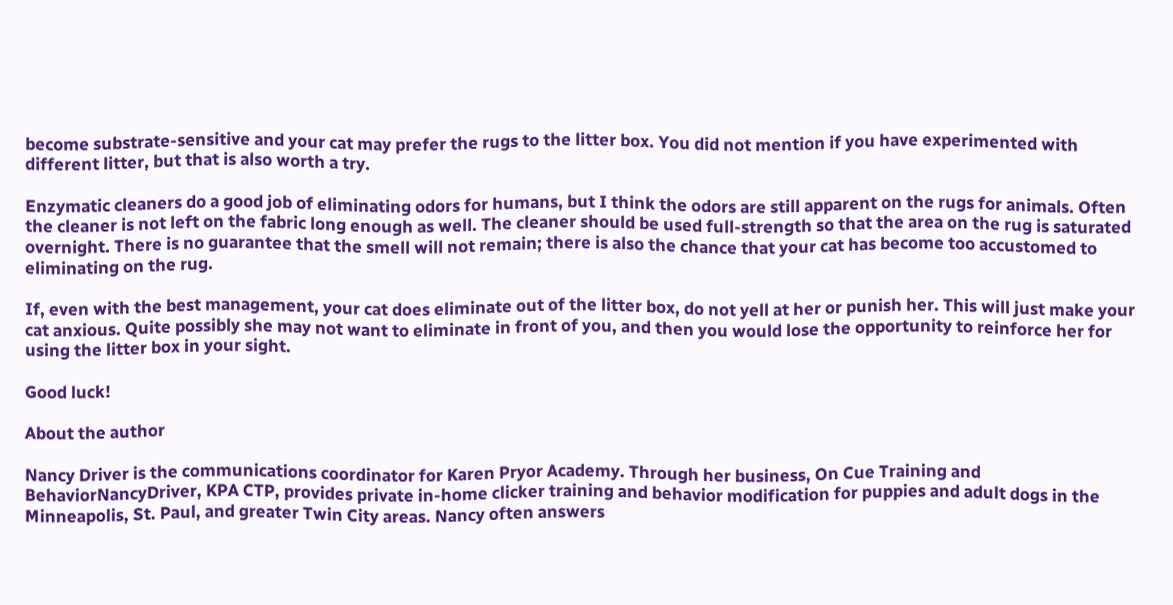become substrate-sensitive and your cat may prefer the rugs to the litter box. You did not mention if you have experimented with different litter, but that is also worth a try.

Enzymatic cleaners do a good job of eliminating odors for humans, but I think the odors are still apparent on the rugs for animals. Often the cleaner is not left on the fabric long enough as well. The cleaner should be used full-strength so that the area on the rug is saturated overnight. There is no guarantee that the smell will not remain; there is also the chance that your cat has become too accustomed to eliminating on the rug.

If, even with the best management, your cat does eliminate out of the litter box, do not yell at her or punish her. This will just make your cat anxious. Quite possibly she may not want to eliminate in front of you, and then you would lose the opportunity to reinforce her for using the litter box in your sight.

Good luck!

About the author

Nancy Driver is the communications coordinator for Karen Pryor Academy. Through her business, On Cue Training and BehaviorNancyDriver, KPA CTP, provides private in-home clicker training and behavior modification for puppies and adult dogs in the Minneapolis, St. Paul, and greater Twin City areas. Nancy often answers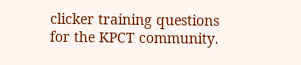clicker training questions for the KPCT community.